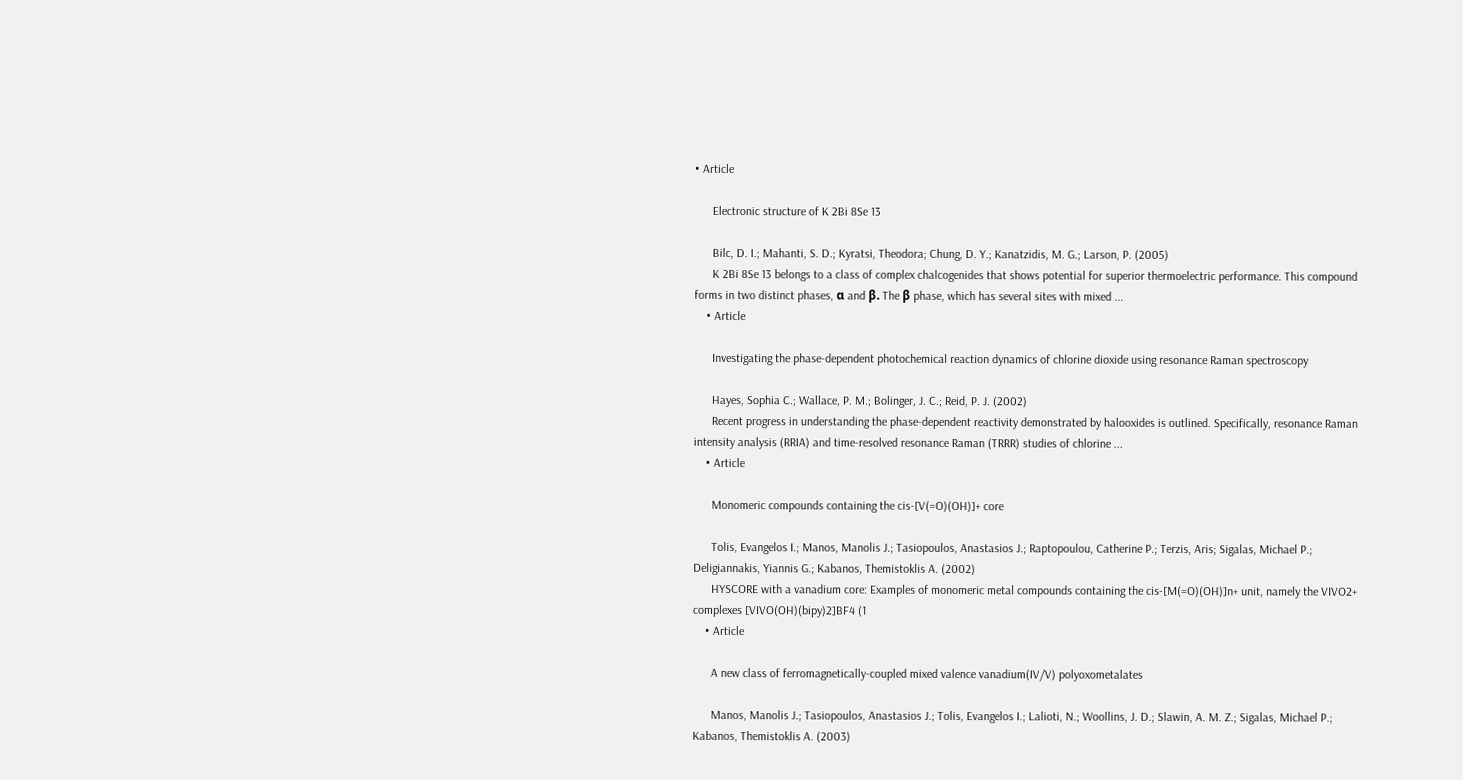• Article

      Electronic structure of K 2Bi 8Se 13

      Bilc, D. I.; Mahanti, S. D.; Kyratsi, Theodora; Chung, D. Y.; Kanatzidis, M. G.; Larson, P. (2005)
      K 2Bi 8Se 13 belongs to a class of complex chalcogenides that shows potential for superior thermoelectric performance. This compound forms in two distinct phases, α and β. The β phase, which has several sites with mixed ...
    • Article

      Investigating the phase-dependent photochemical reaction dynamics of chlorine dioxide using resonance Raman spectroscopy

      Hayes, Sophia C.; Wallace, P. M.; Bolinger, J. C.; Reid, P. J. (2002)
      Recent progress in understanding the phase-dependent reactivity demonstrated by halooxides is outlined. Specifically, resonance Raman intensity analysis (RRIA) and time-resolved resonance Raman (TRRR) studies of chlorine ...
    • Article

      Monomeric compounds containing the cis-[V(=O)(OH)]+ core

      Tolis, Evangelos I.; Manos, Manolis J.; Tasiopoulos, Anastasios J.; Raptopoulou, Catherine P.; Terzis, Aris; Sigalas, Michael P.; Deligiannakis, Yiannis G.; Kabanos, Themistoklis A. (2002)
      HYSCORE with a vanadium core: Examples of monomeric metal compounds containing the cis-[M(=O)(OH)]n+ unit, namely the VIVO2+ complexes [VIVO(OH)(bipy)2]BF4 (1
    • Article

      A new class of ferromagnetically-coupled mixed valence vanadium(IV/V) polyoxometalates

      Manos, Manolis J.; Tasiopoulos, Anastasios J.; Tolis, Evangelos I.; Lalioti, N.; Woollins, J. D.; Slawin, A. M. Z.; Sigalas, Michael P.; Kabanos, Themistoklis A. (2003)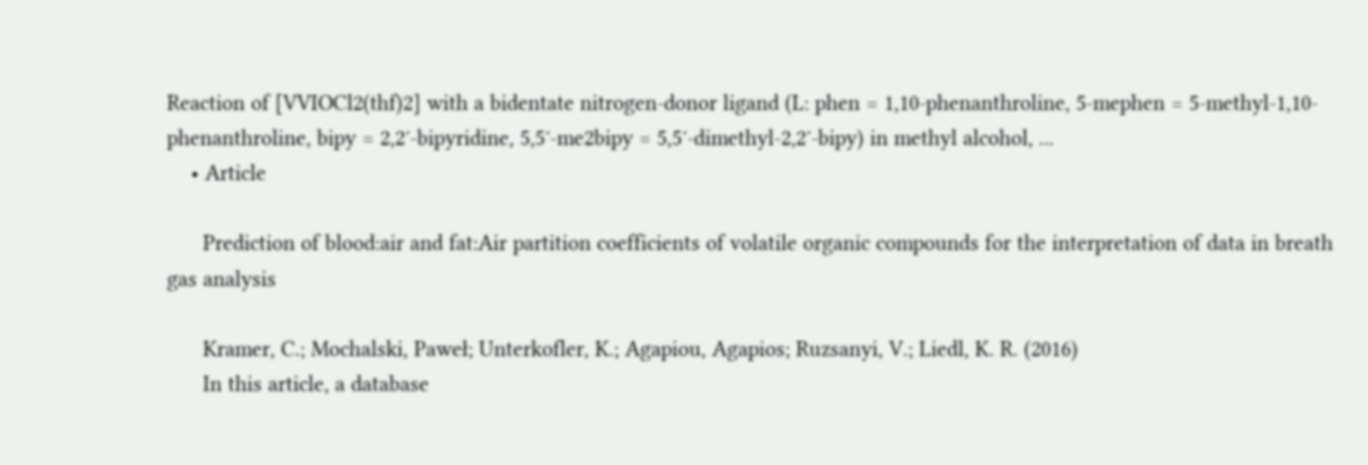Reaction of [VVIOCl2(thf)2] with a bidentate nitrogen-donor ligand (L: phen = 1,10-phenanthroline, 5-mephen = 5-methyl-1,10-phenanthroline, bipy = 2,2′-bipyridine, 5,5′-me2bipy = 5,5′-dimethyl-2,2′-bipy) in methyl alcohol, ...
    • Article

      Prediction of blood:air and fat:Air partition coefficients of volatile organic compounds for the interpretation of data in breath gas analysis

      Kramer, C.; Mochalski, Paweł; Unterkofler, K.; Agapiou, Agapios; Ruzsanyi, V.; Liedl, K. R. (2016)
      In this article, a database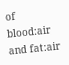of blood:air and fat:air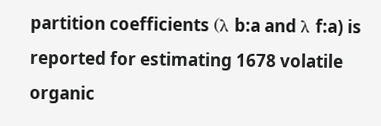partition coefficients (λ b:a and λ f:a) is reported for estimating 1678 volatile organic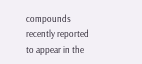compounds recently reported to appear in the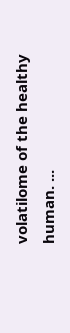volatilome of the healthy human. ...